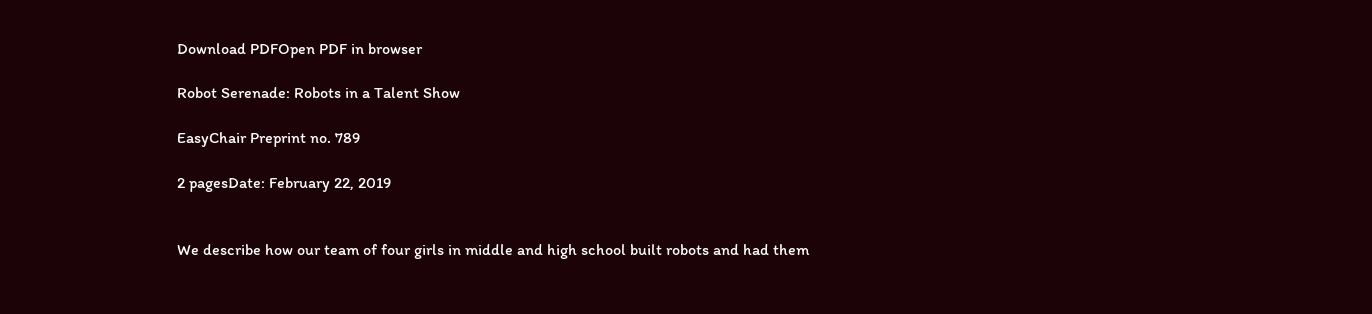Download PDFOpen PDF in browser

Robot Serenade: Robots in a Talent Show

EasyChair Preprint no. 789

2 pagesDate: February 22, 2019


We describe how our team of four girls in middle and high school built robots and had them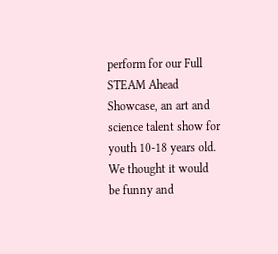perform for our Full STEAM Ahead Showcase, an art and science talent show for youth 10-18 years old. We thought it would be funny and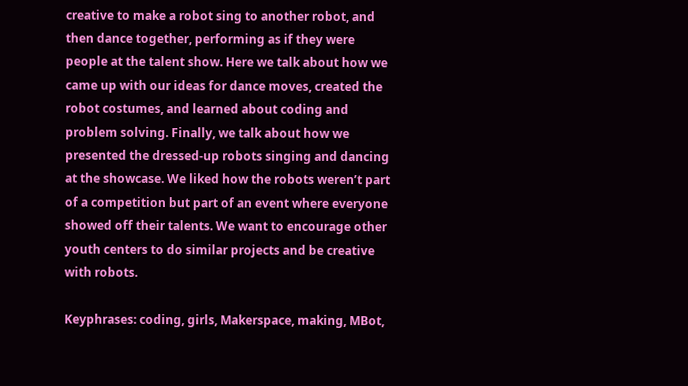creative to make a robot sing to another robot, and then dance together, performing as if they were people at the talent show. Here we talk about how we came up with our ideas for dance moves, created the robot costumes, and learned about coding and problem solving. Finally, we talk about how we presented the dressed-up robots singing and dancing at the showcase. We liked how the robots weren’t part of a competition but part of an event where everyone showed off their talents. We want to encourage other youth centers to do similar projects and be creative with robots.

Keyphrases: coding, girls, Makerspace, making, MBot,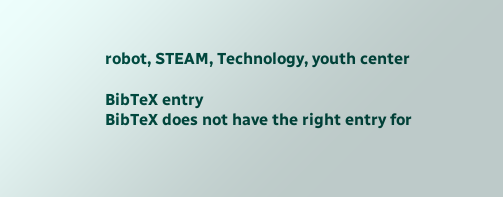robot, STEAM, Technology, youth center

BibTeX entry
BibTeX does not have the right entry for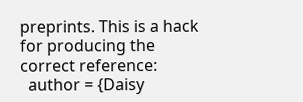preprints. This is a hack for producing the correct reference:
  author = {Daisy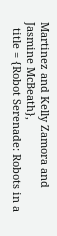Martinez and Kelly Zamora and Jasmine McBeath},
  title = {Robot Serenade: Robots in a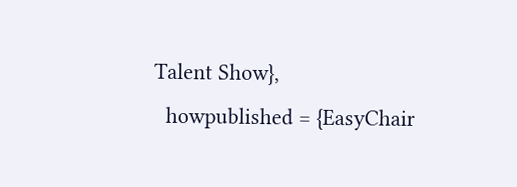Talent Show},
  howpublished = {EasyChair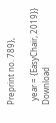Preprint no. 789},

  year = {EasyChair, 2019}}
Download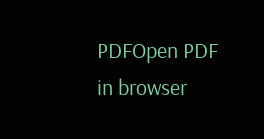PDFOpen PDF in browser